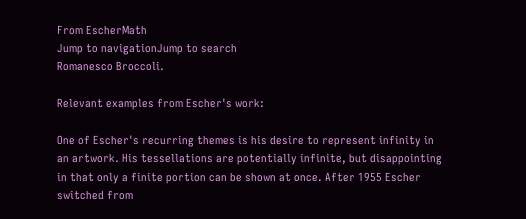From EscherMath
Jump to navigationJump to search
Romanesco Broccoli.

Relevant examples from Escher's work:

One of Escher's recurring themes is his desire to represent infinity in an artwork. His tessellations are potentially infinite, but disappointing in that only a finite portion can be shown at once. After 1955 Escher switched from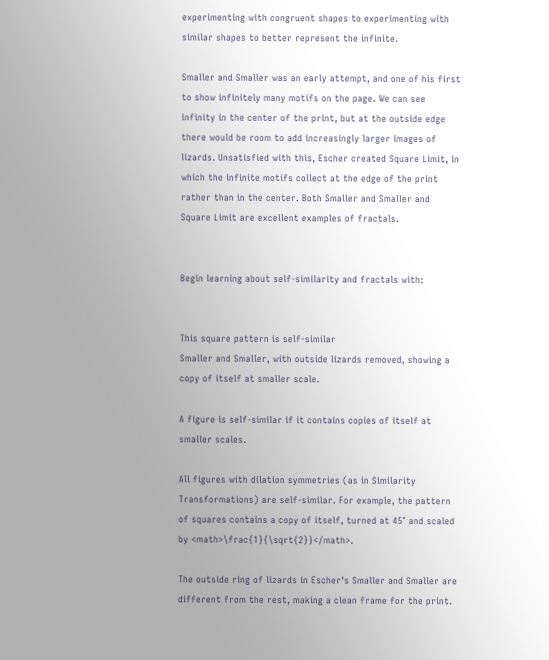experimenting with congruent shapes to experimenting with similar shapes to better represent the infinite.

Smaller and Smaller was an early attempt, and one of his first to show infinitely many motifs on the page. We can see infinity in the center of the print, but at the outside edge there would be room to add increasingly larger images of lizards. Unsatisfied with this, Escher created Square Limit, in which the infinite motifs collect at the edge of the print rather than in the center. Both Smaller and Smaller and Square Limit are excellent examples of fractals.


Begin learning about self-similarity and fractals with:


This square pattern is self-similar
Smaller and Smaller, with outside lizards removed, showing a copy of itself at smaller scale.

A figure is self-similar if it contains copies of itself at smaller scales.

All figures with dilation symmetries (as in Similarity Transformations) are self-similar. For example, the pattern of squares contains a copy of itself, turned at 45° and scaled by <math>\frac{1}{\sqrt{2}}</math>.

The outside ring of lizards in Escher's Smaller and Smaller are different from the rest, making a clean frame for the print.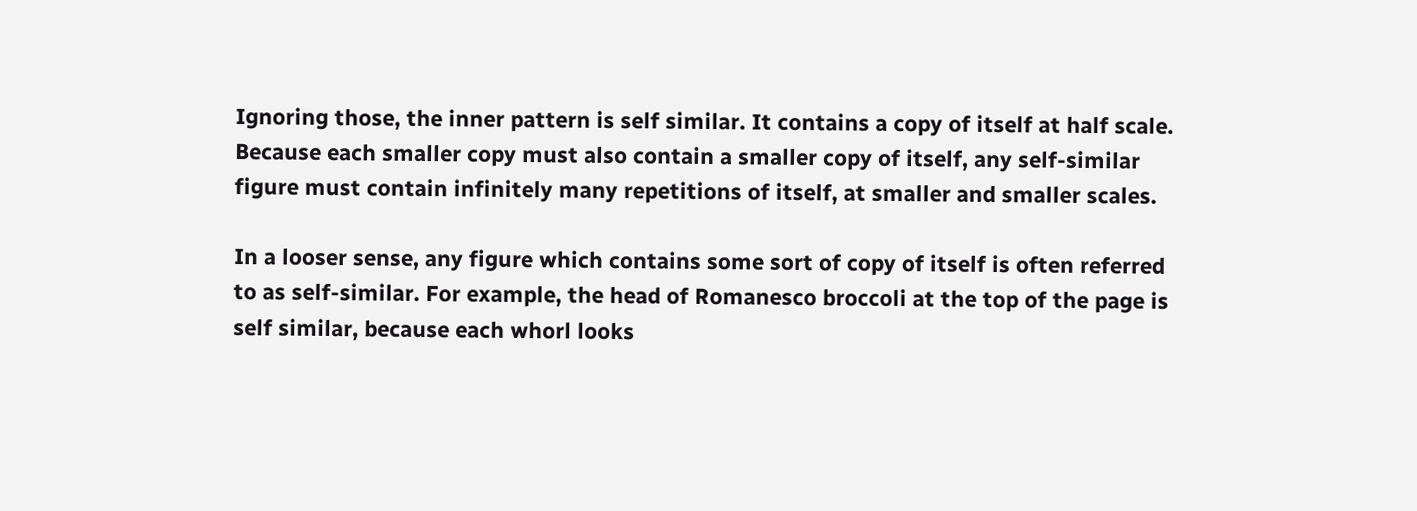Ignoring those, the inner pattern is self similar. It contains a copy of itself at half scale. Because each smaller copy must also contain a smaller copy of itself, any self-similar figure must contain infinitely many repetitions of itself, at smaller and smaller scales.

In a looser sense, any figure which contains some sort of copy of itself is often referred to as self-similar. For example, the head of Romanesco broccoli at the top of the page is self similar, because each whorl looks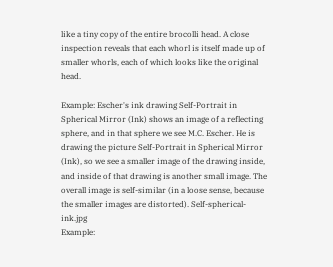like a tiny copy of the entire brocolli head. A close inspection reveals that each whorl is itself made up of smaller whorls, each of which looks like the original head.

Example: Escher's ink drawing Self-Portrait in Spherical Mirror (Ink) shows an image of a reflecting sphere, and in that sphere we see M.C. Escher. He is drawing the picture Self-Portrait in Spherical Mirror (Ink), so we see a smaller image of the drawing inside, and inside of that drawing is another small image. The overall image is self-similar (in a loose sense, because the smaller images are distorted). Self-spherical-ink.jpg
Example: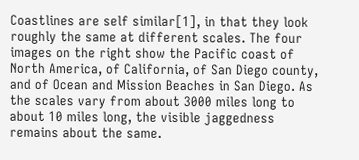Coastlines are self similar[1], in that they look roughly the same at different scales. The four images on the right show the Pacific coast of North America, of California, of San Diego county, and of Ocean and Mission Beaches in San Diego. As the scales vary from about 3000 miles long to about 10 miles long, the visible jaggedness remains about the same.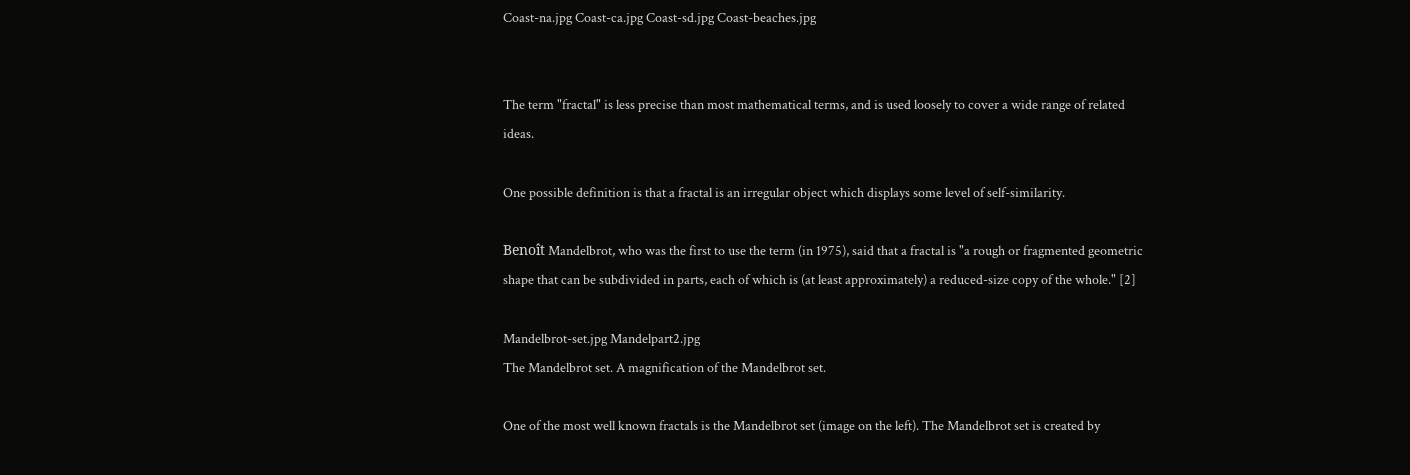Coast-na.jpg Coast-ca.jpg Coast-sd.jpg Coast-beaches.jpg


The term "fractal" is less precise than most mathematical terms, and is used loosely to cover a wide range of related ideas.

One possible definition is that a fractal is an irregular object which displays some level of self-similarity.

Benoît Mandelbrot, who was the first to use the term (in 1975), said that a fractal is "a rough or fragmented geometric shape that can be subdivided in parts, each of which is (at least approximately) a reduced-size copy of the whole." [2]

Mandelbrot-set.jpg Mandelpart2.jpg
The Mandelbrot set. A magnification of the Mandelbrot set.

One of the most well known fractals is the Mandelbrot set (image on the left). The Mandelbrot set is created by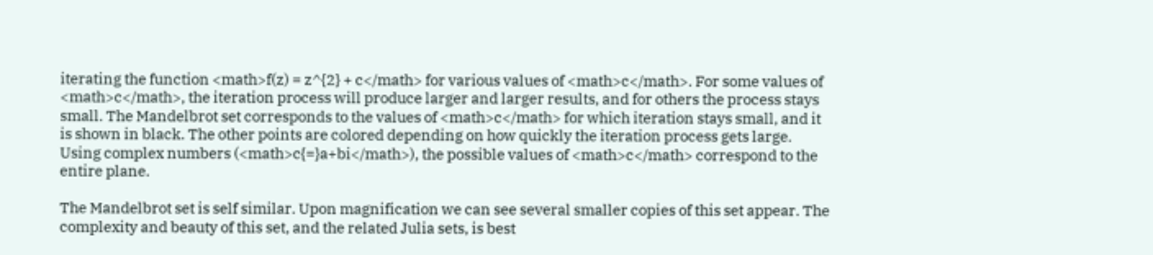iterating the function <math>f(z) = z^{2} + c</math> for various values of <math>c</math>. For some values of <math>c</math>, the iteration process will produce larger and larger results, and for others the process stays small. The Mandelbrot set corresponds to the values of <math>c</math> for which iteration stays small, and it is shown in black. The other points are colored depending on how quickly the iteration process gets large. Using complex numbers (<math>c{=}a+bi</math>), the possible values of <math>c</math> correspond to the entire plane.

The Mandelbrot set is self similar. Upon magnification we can see several smaller copies of this set appear. The complexity and beauty of this set, and the related Julia sets, is best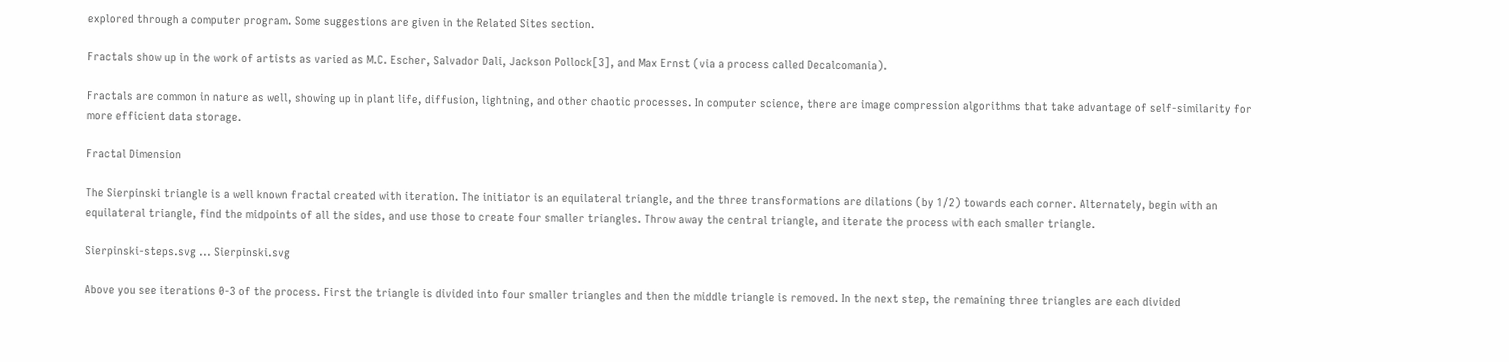explored through a computer program. Some suggestions are given in the Related Sites section.

Fractals show up in the work of artists as varied as M.C. Escher, Salvador Dali, Jackson Pollock[3], and Max Ernst (via a process called Decalcomania).

Fractals are common in nature as well, showing up in plant life, diffusion, lightning, and other chaotic processes. In computer science, there are image compression algorithms that take advantage of self-similarity for more efficient data storage.

Fractal Dimension

The Sierpinski triangle is a well known fractal created with iteration. The initiator is an equilateral triangle, and the three transformations are dilations (by 1/2) towards each corner. Alternately, begin with an equilateral triangle, find the midpoints of all the sides, and use those to create four smaller triangles. Throw away the central triangle, and iterate the process with each smaller triangle.

Sierpinski-steps.svg ... Sierpinski.svg

Above you see iterations 0-3 of the process. First the triangle is divided into four smaller triangles and then the middle triangle is removed. In the next step, the remaining three triangles are each divided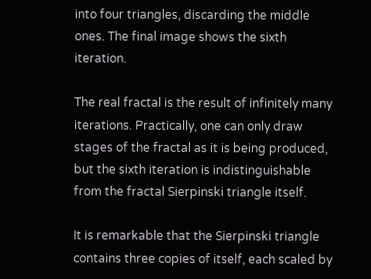into four triangles, discarding the middle ones. The final image shows the sixth iteration.

The real fractal is the result of infinitely many iterations. Practically, one can only draw stages of the fractal as it is being produced, but the sixth iteration is indistinguishable from the fractal Sierpinski triangle itself.

It is remarkable that the Sierpinski triangle contains three copies of itself, each scaled by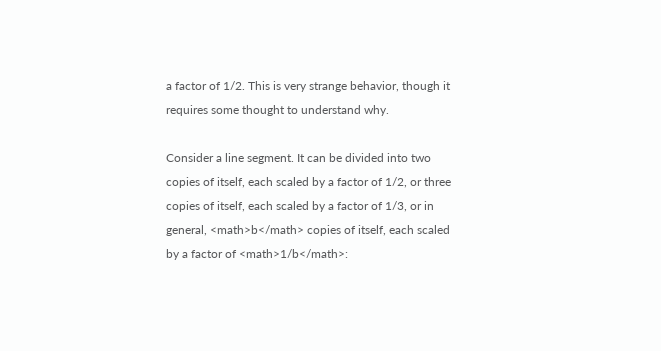a factor of 1/2. This is very strange behavior, though it requires some thought to understand why.

Consider a line segment. It can be divided into two copies of itself, each scaled by a factor of 1/2, or three copies of itself, each scaled by a factor of 1/3, or in general, <math>b</math> copies of itself, each scaled by a factor of <math>1/b</math>: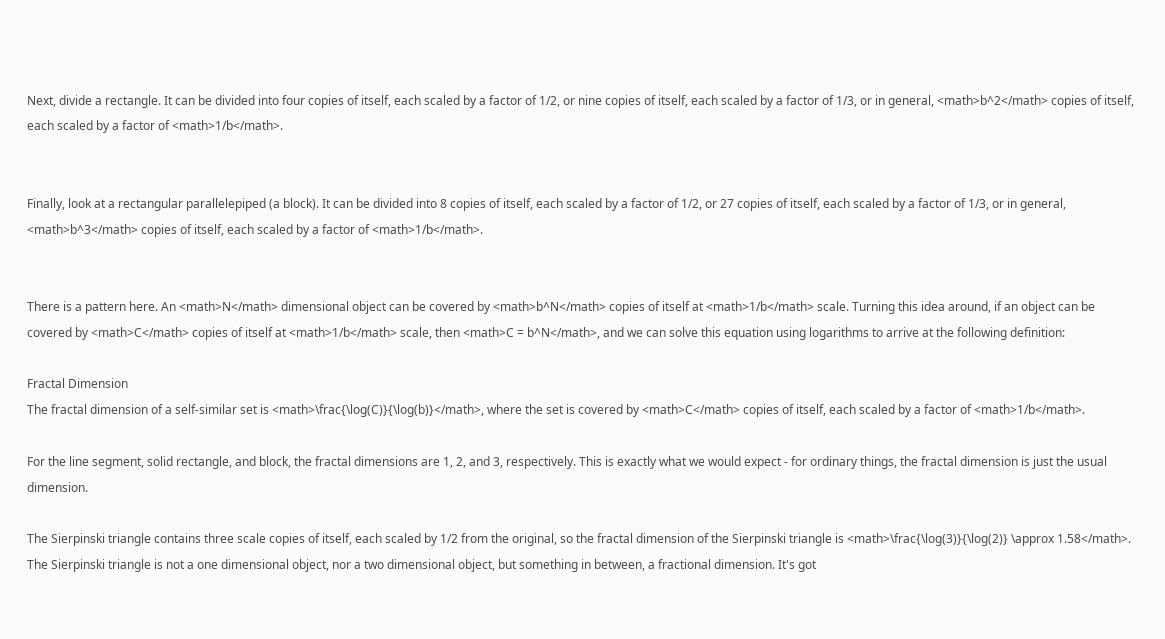Next, divide a rectangle. It can be divided into four copies of itself, each scaled by a factor of 1/2, or nine copies of itself, each scaled by a factor of 1/3, or in general, <math>b^2</math> copies of itself, each scaled by a factor of <math>1/b</math>.


Finally, look at a rectangular parallelepiped (a block). It can be divided into 8 copies of itself, each scaled by a factor of 1/2, or 27 copies of itself, each scaled by a factor of 1/3, or in general, <math>b^3</math> copies of itself, each scaled by a factor of <math>1/b</math>.


There is a pattern here. An <math>N</math> dimensional object can be covered by <math>b^N</math> copies of itself at <math>1/b</math> scale. Turning this idea around, if an object can be covered by <math>C</math> copies of itself at <math>1/b</math> scale, then <math>C = b^N</math>, and we can solve this equation using logarithms to arrive at the following definition:

Fractal Dimension
The fractal dimension of a self-similar set is <math>\frac{\log(C)}{\log(b)}</math>, where the set is covered by <math>C</math> copies of itself, each scaled by a factor of <math>1/b</math>.

For the line segment, solid rectangle, and block, the fractal dimensions are 1, 2, and 3, respectively. This is exactly what we would expect - for ordinary things, the fractal dimension is just the usual dimension.

The Sierpinski triangle contains three scale copies of itself, each scaled by 1/2 from the original, so the fractal dimension of the Sierpinski triangle is <math>\frac{\log(3)}{\log(2)} \approx 1.58</math>. The Sierpinski triangle is not a one dimensional object, nor a two dimensional object, but something in between, a fractional dimension. It's got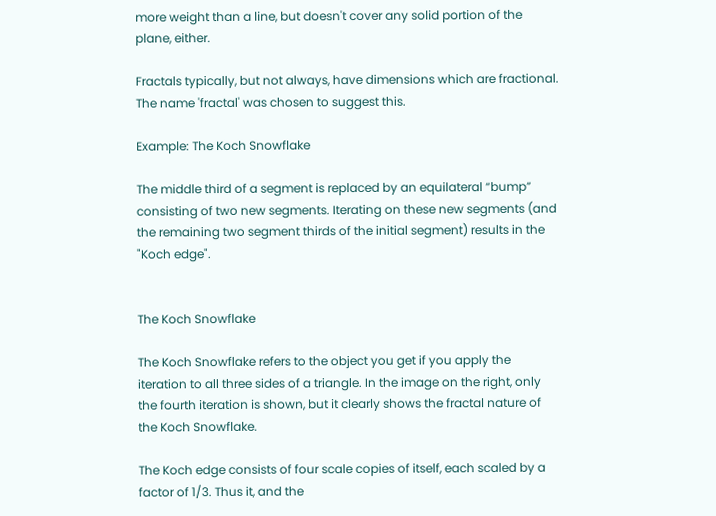more weight than a line, but doesn't cover any solid portion of the plane, either.

Fractals typically, but not always, have dimensions which are fractional. The name 'fractal' was chosen to suggest this.

Example: The Koch Snowflake

The middle third of a segment is replaced by an equilateral “bump” consisting of two new segments. Iterating on these new segments (and the remaining two segment thirds of the initial segment) results in the "Koch edge".


The Koch Snowflake

The Koch Snowflake refers to the object you get if you apply the iteration to all three sides of a triangle. In the image on the right, only the fourth iteration is shown, but it clearly shows the fractal nature of the Koch Snowflake.

The Koch edge consists of four scale copies of itself, each scaled by a factor of 1/3. Thus it, and the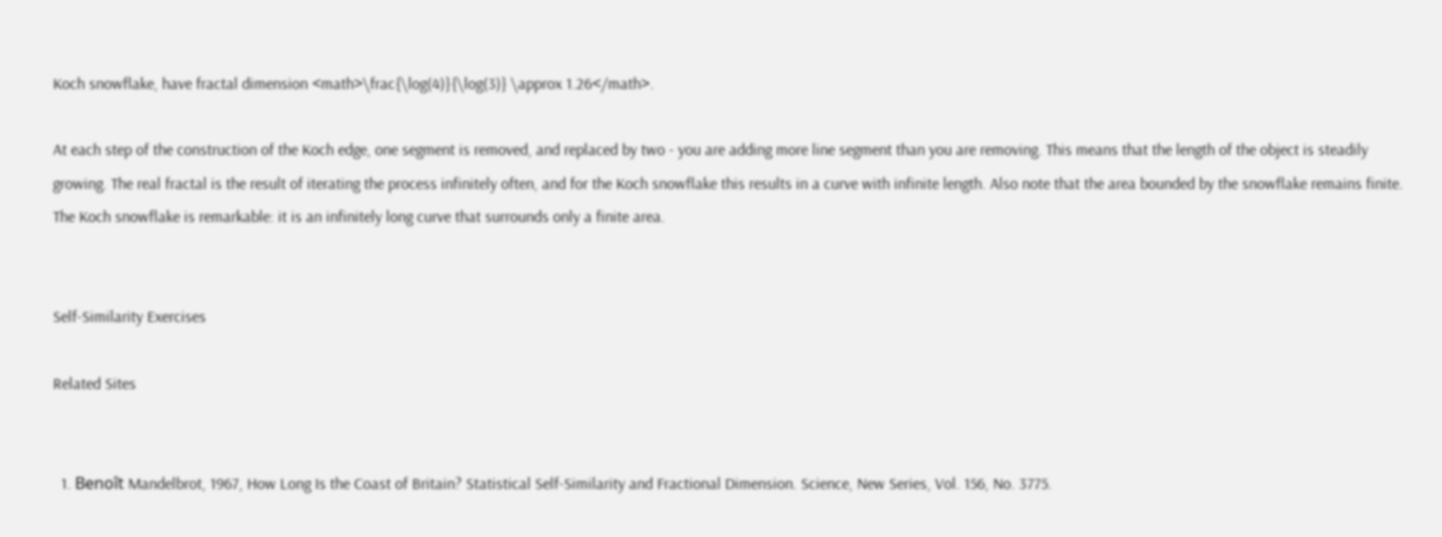Koch snowflake, have fractal dimension <math>\frac{\log(4)}{\log(3)} \approx 1.26</math>.

At each step of the construction of the Koch edge, one segment is removed, and replaced by two - you are adding more line segment than you are removing. This means that the length of the object is steadily growing. The real fractal is the result of iterating the process infinitely often, and for the Koch snowflake this results in a curve with infinite length. Also note that the area bounded by the snowflake remains finite. The Koch snowflake is remarkable: it is an infinitely long curve that surrounds only a finite area.


Self-Similarity Exercises

Related Sites


  1. Benoît Mandelbrot, 1967, How Long Is the Coast of Britain? Statistical Self-Similarity and Fractional Dimension. Science, New Series, Vol. 156, No. 3775.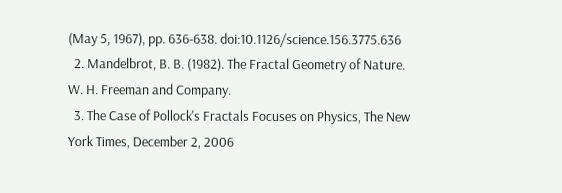(May 5, 1967), pp. 636-638. doi:10.1126/science.156.3775.636
  2. Mandelbrot, B. B. (1982). The Fractal Geometry of Nature. W. H. Freeman and Company.
  3. The Case of Pollock's Fractals Focuses on Physics, The New York Times, December 2, 2006